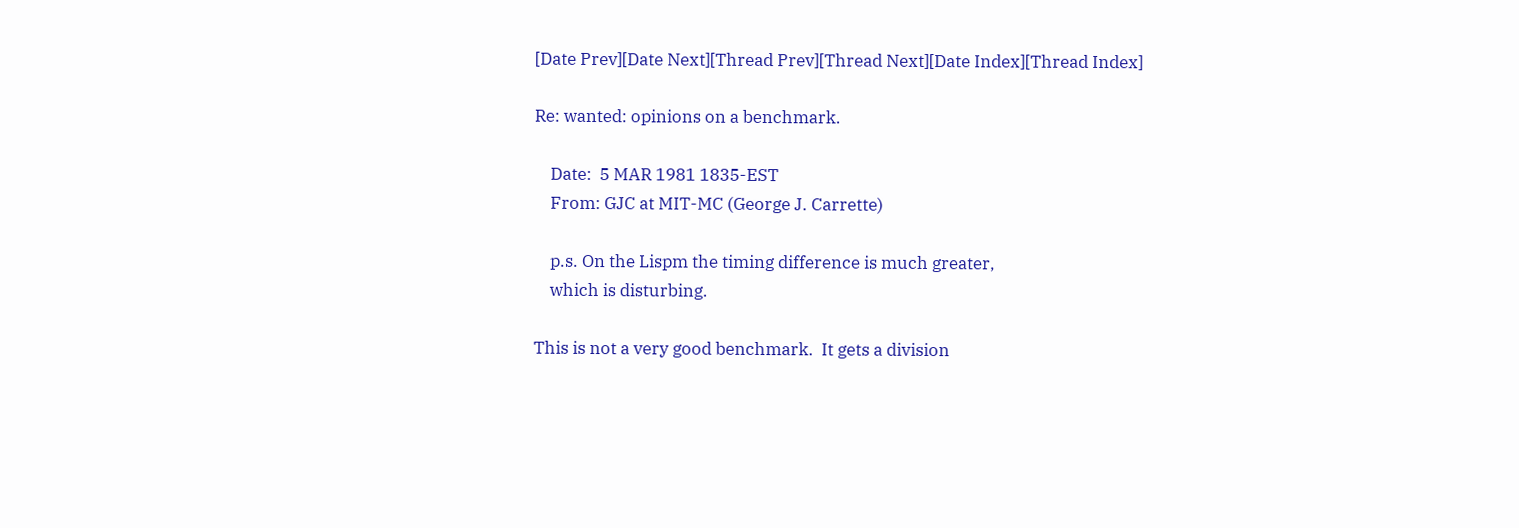[Date Prev][Date Next][Thread Prev][Thread Next][Date Index][Thread Index]

Re: wanted: opinions on a benchmark.

    Date:  5 MAR 1981 1835-EST
    From: GJC at MIT-MC (George J. Carrette)

    p.s. On the Lispm the timing difference is much greater,
    which is disturbing.

This is not a very good benchmark.  It gets a division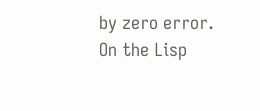by zero error.
On the Lisp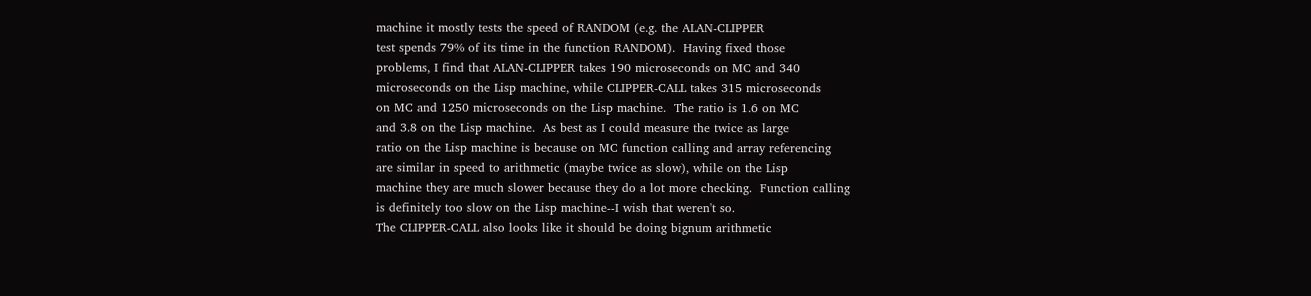machine it mostly tests the speed of RANDOM (e.g. the ALAN-CLIPPER
test spends 79% of its time in the function RANDOM).  Having fixed those
problems, I find that ALAN-CLIPPER takes 190 microseconds on MC and 340
microseconds on the Lisp machine, while CLIPPER-CALL takes 315 microseconds
on MC and 1250 microseconds on the Lisp machine.  The ratio is 1.6 on MC
and 3.8 on the Lisp machine.  As best as I could measure the twice as large
ratio on the Lisp machine is because on MC function calling and array referencing
are similar in speed to arithmetic (maybe twice as slow), while on the Lisp
machine they are much slower because they do a lot more checking.  Function calling
is definitely too slow on the Lisp machine--I wish that weren't so.
The CLIPPER-CALL also looks like it should be doing bignum arithmetic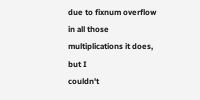due to fixnum overflow in all those multiplications it does, but I
couldn't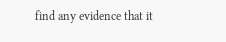find any evidence that it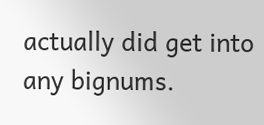actually did get into any bignums.